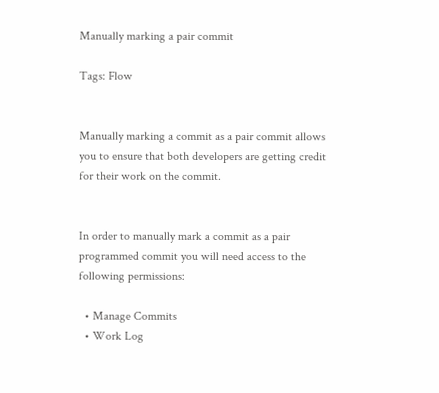Manually marking a pair commit

Tags: Flow


Manually marking a commit as a pair commit allows you to ensure that both developers are getting credit for their work on the commit.


In order to manually mark a commit as a pair programmed commit you will need access to the following permissions:

  • Manage Commits
  • Work Log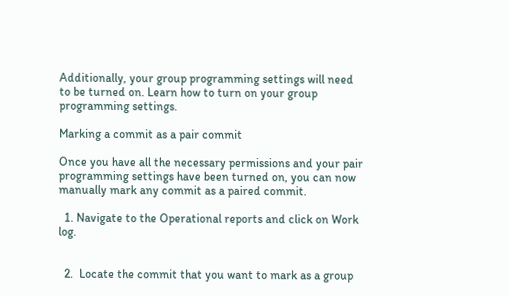Additionally, your group programming settings will need to be turned on. Learn how to turn on your group programming settings.

Marking a commit as a pair commit

Once you have all the necessary permissions and your pair programming settings have been turned on, you can now manually mark any commit as a paired commit.

  1. Navigate to the Operational reports and click on Work log.


  2.  Locate the commit that you want to mark as a group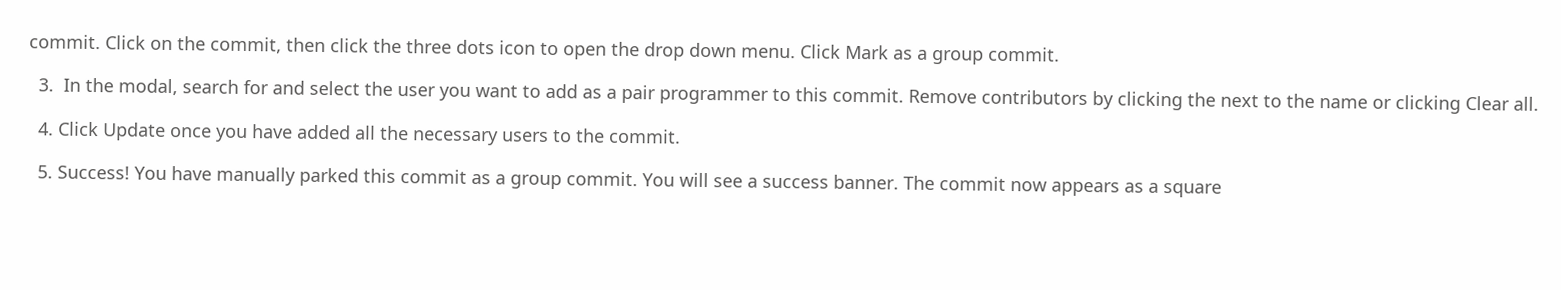commit. Click on the commit, then click the three dots icon to open the drop down menu. Click Mark as a group commit.

  3.  In the modal, search for and select the user you want to add as a pair programmer to this commit. Remove contributors by clicking the next to the name or clicking Clear all.

  4. Click Update once you have added all the necessary users to the commit.

  5. Success! You have manually parked this commit as a group commit. You will see a success banner. The commit now appears as a square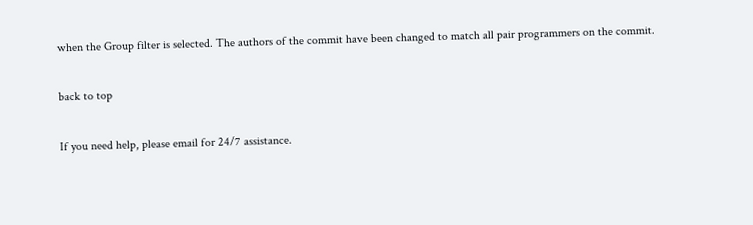when the Group filter is selected. The authors of the commit have been changed to match all pair programmers on the commit.

back to top

If you need help, please email for 24/7 assistance.